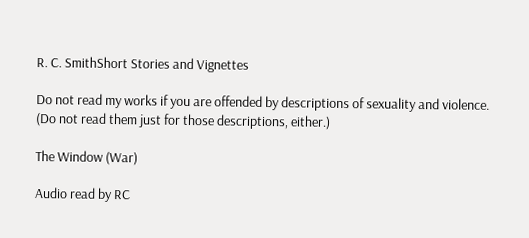R. C. SmithShort Stories and Vignettes

Do not read my works if you are offended by descriptions of sexuality and violence.
(Do not read them just for those descriptions, either.)

The Window (War)

Audio read by RC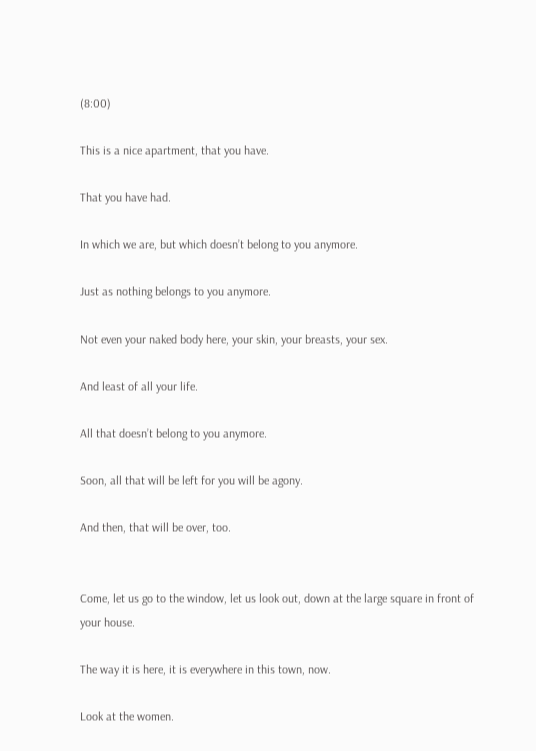(8:00)

This is a nice apartment, that you have.

That you have had.

In which we are, but which doesn’t belong to you anymore.

Just as nothing belongs to you anymore.

Not even your naked body here, your skin, your breasts, your sex.

And least of all your life.

All that doesn’t belong to you anymore.

Soon, all that will be left for you will be agony.

And then, that will be over, too.


Come, let us go to the window, let us look out, down at the large square in front of your house.

The way it is here, it is everywhere in this town, now.

Look at the women.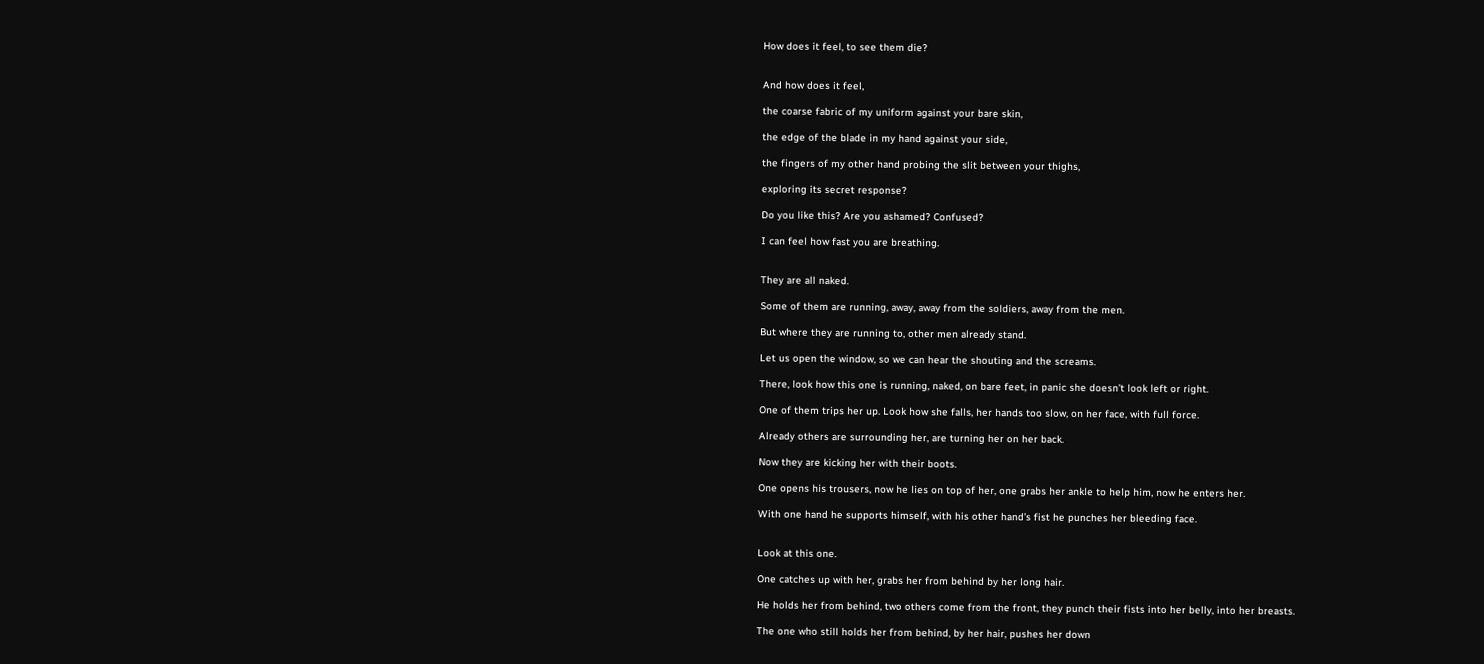How does it feel, to see them die?


And how does it feel,

the coarse fabric of my uniform against your bare skin,

the edge of the blade in my hand against your side,

the fingers of my other hand probing the slit between your thighs,

exploring its secret response?

Do you like this? Are you ashamed? Confused?

I can feel how fast you are breathing.


They are all naked.

Some of them are running, away, away from the soldiers, away from the men.

But where they are running to, other men already stand.

Let us open the window, so we can hear the shouting and the screams.

There, look how this one is running, naked, on bare feet, in panic she doesn’t look left or right.

One of them trips her up. Look how she falls, her hands too slow, on her face, with full force.

Already others are surrounding her, are turning her on her back.

Now they are kicking her with their boots.

One opens his trousers, now he lies on top of her, one grabs her ankle to help him, now he enters her.

With one hand he supports himself, with his other hand’s fist he punches her bleeding face.


Look at this one.

One catches up with her, grabs her from behind by her long hair.

He holds her from behind, two others come from the front, they punch their fists into her belly, into her breasts.

The one who still holds her from behind, by her hair, pushes her down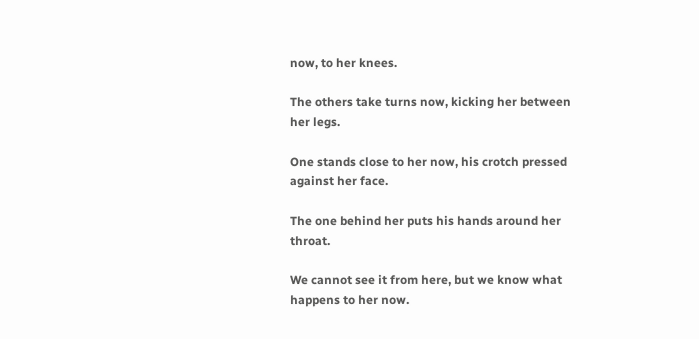now, to her knees.

The others take turns now, kicking her between her legs.

One stands close to her now, his crotch pressed against her face.

The one behind her puts his hands around her throat.

We cannot see it from here, but we know what happens to her now.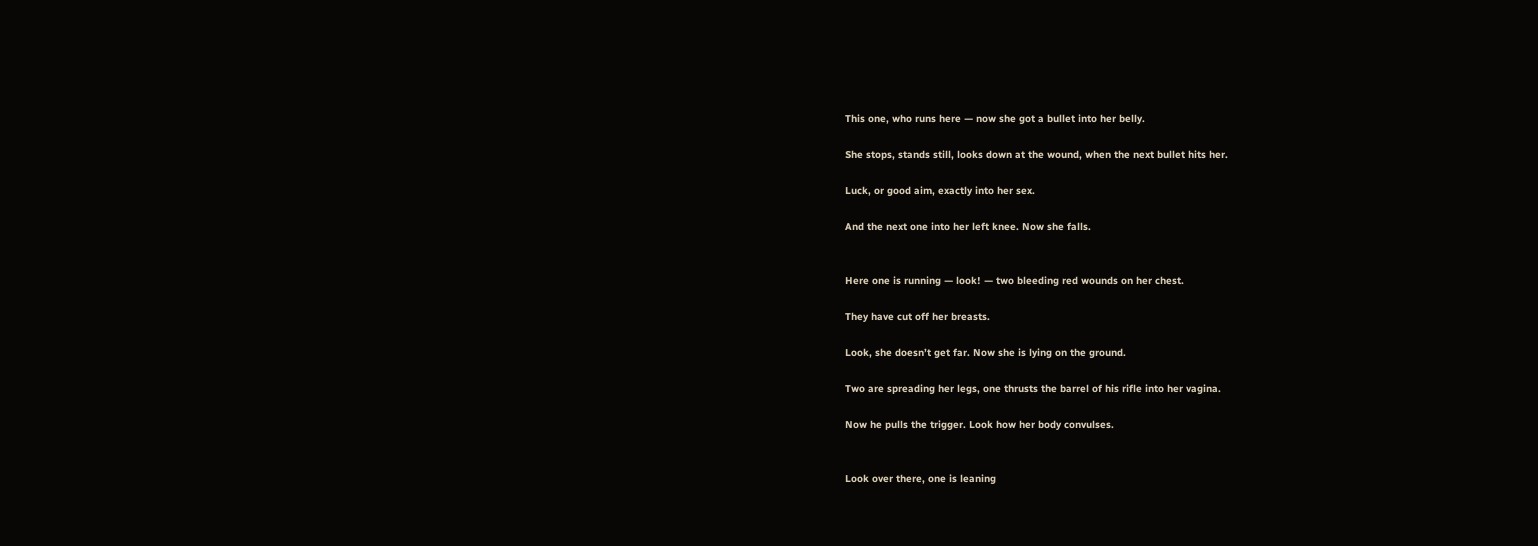This one, who runs here — now she got a bullet into her belly.

She stops, stands still, looks down at the wound, when the next bullet hits her.

Luck, or good aim, exactly into her sex.

And the next one into her left knee. Now she falls.


Here one is running — look! — two bleeding red wounds on her chest.

They have cut off her breasts.

Look, she doesn’t get far. Now she is lying on the ground.

Two are spreading her legs, one thrusts the barrel of his rifle into her vagina.

Now he pulls the trigger. Look how her body convulses.


Look over there, one is leaning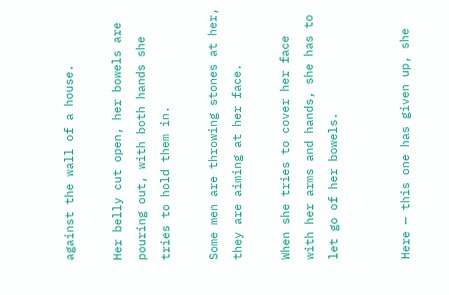against the wall of a house.

Her belly cut open, her bowels are pouring out, with both hands she tries to hold them in.

Some men are throwing stones at her, they are aiming at her face.

When she tries to cover her face with her arms and hands, she has to let go of her bowels.


Here — this one has given up, she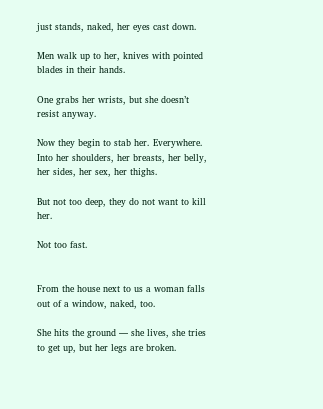just stands, naked, her eyes cast down.

Men walk up to her, knives with pointed blades in their hands.

One grabs her wrists, but she doesn’t resist anyway.

Now they begin to stab her. Everywhere. Into her shoulders, her breasts, her belly, her sides, her sex, her thighs.

But not too deep, they do not want to kill her.

Not too fast.


From the house next to us a woman falls out of a window, naked, too.

She hits the ground — she lives, she tries to get up, but her legs are broken.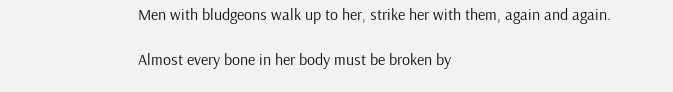Men with bludgeons walk up to her, strike her with them, again and again.

Almost every bone in her body must be broken by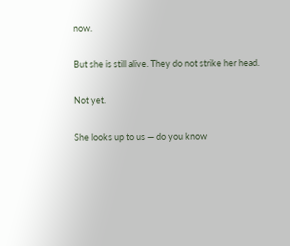now.

But she is still alive. They do not strike her head.

Not yet.

She looks up to us — do you know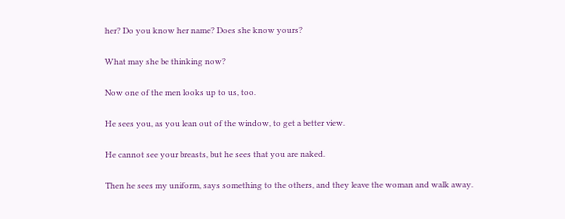her? Do you know her name? Does she know yours?

What may she be thinking now?

Now one of the men looks up to us, too.

He sees you, as you lean out of the window, to get a better view.

He cannot see your breasts, but he sees that you are naked.

Then he sees my uniform, says something to the others, and they leave the woman and walk away.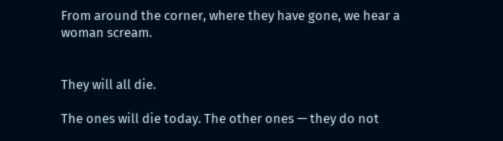From around the corner, where they have gone, we hear a woman scream.


They will all die.

The ones will die today. The other ones — they do not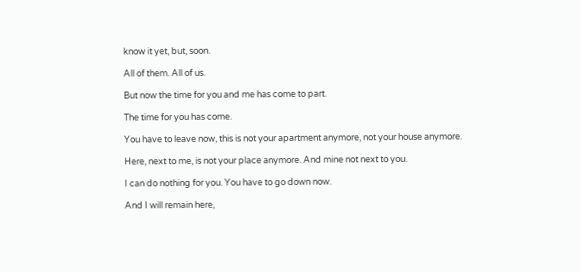know it yet, but, soon.

All of them. All of us.

But now the time for you and me has come to part.

The time for you has come.

You have to leave now, this is not your apartment anymore, not your house anymore.

Here, next to me, is not your place anymore. And mine not next to you.

I can do nothing for you. You have to go down now.

And I will remain here,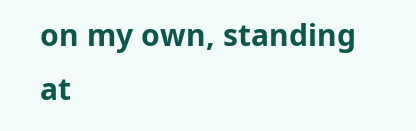on my own, standing at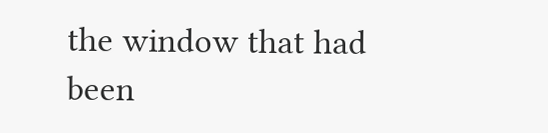the window that had been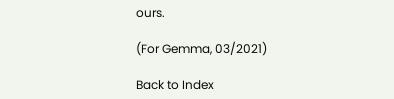ours.

(For Gemma, 03/2021)

Back to Index